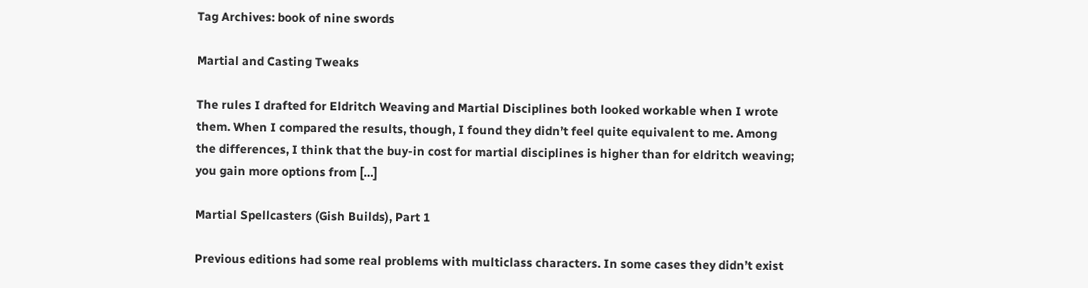Tag Archives: book of nine swords

Martial and Casting Tweaks

The rules I drafted for Eldritch Weaving and Martial Disciplines both looked workable when I wrote them. When I compared the results, though, I found they didn’t feel quite equivalent to me. Among the differences, I think that the buy-in cost for martial disciplines is higher than for eldritch weaving; you gain more options from […]

Martial Spellcasters (Gish Builds), Part 1

Previous editions had some real problems with multiclass characters. In some cases they didn’t exist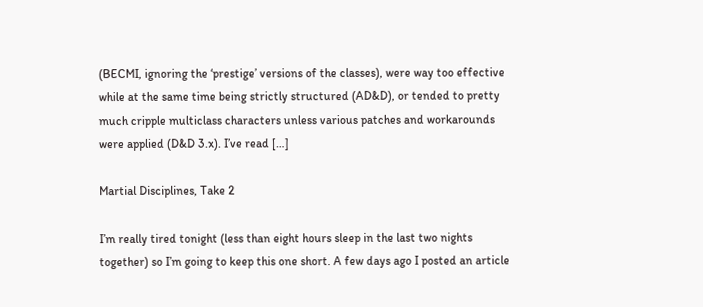(BECMI, ignoring the ‘prestige’ versions of the classes), were way too effective while at the same time being strictly structured (AD&D), or tended to pretty much cripple multiclass characters unless various patches and workarounds were applied (D&D 3.x). I’ve read […]

Martial Disciplines, Take 2

I’m really tired tonight (less than eight hours sleep in the last two nights together) so I’m going to keep this one short. A few days ago I posted an article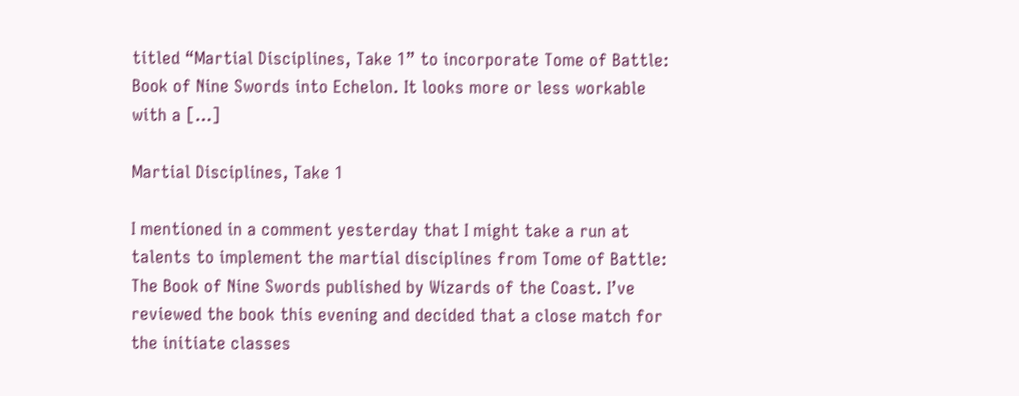titled “Martial Disciplines, Take 1” to incorporate Tome of Battle: Book of Nine Swords into Echelon. It looks more or less workable with a […]

Martial Disciplines, Take 1

I mentioned in a comment yesterday that I might take a run at talents to implement the martial disciplines from Tome of Battle: The Book of Nine Swords published by Wizards of the Coast. I’ve reviewed the book this evening and decided that a close match for the initiate classes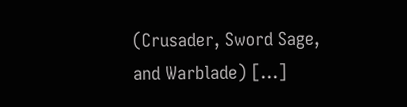(Crusader, Sword Sage, and Warblade) […]